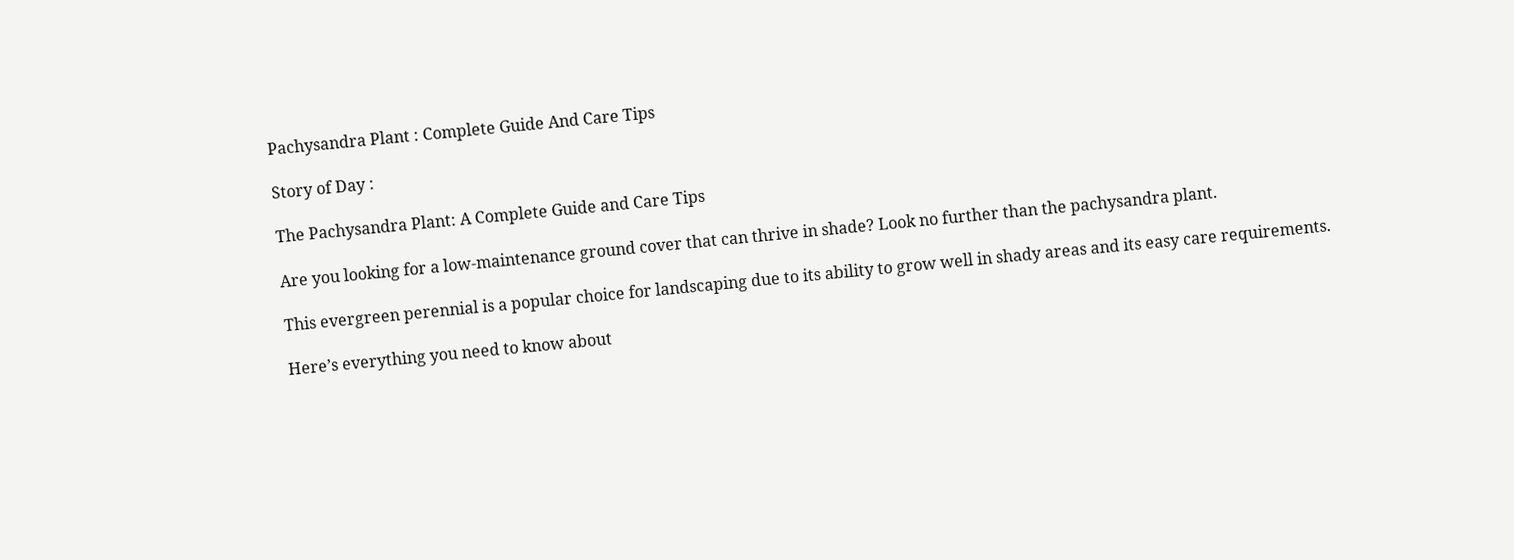Pachysandra Plant : Complete Guide And Care Tips

Story of Day :

The Pachysandra Plant: A Complete Guide and Care Tips

Are you looking for a low-maintenance ground cover that can thrive in shade? Look no further than the pachysandra plant.

This evergreen perennial is a popular choice for landscaping due to its ability to grow well in shady areas and its easy care requirements.

Here’s everything you need to know about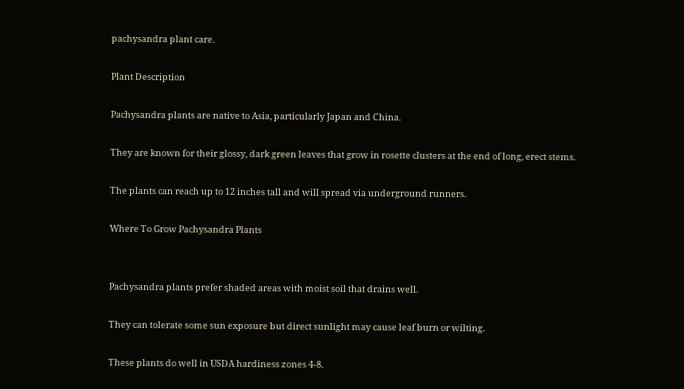pachysandra plant care.

Plant Description

Pachysandra plants are native to Asia, particularly Japan and China.

They are known for their glossy, dark green leaves that grow in rosette clusters at the end of long, erect stems.

The plants can reach up to 12 inches tall and will spread via underground runners.

Where To Grow Pachysandra Plants


Pachysandra plants prefer shaded areas with moist soil that drains well.

They can tolerate some sun exposure but direct sunlight may cause leaf burn or wilting.

These plants do well in USDA hardiness zones 4-8.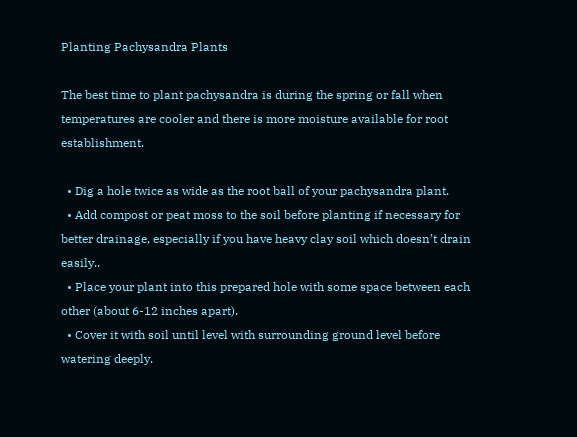Planting Pachysandra Plants

The best time to plant pachysandra is during the spring or fall when temperatures are cooler and there is more moisture available for root establishment.

  • Dig a hole twice as wide as the root ball of your pachysandra plant.
  • Add compost or peat moss to the soil before planting if necessary for better drainage, especially if you have heavy clay soil which doesn’t drain easily..
  • Place your plant into this prepared hole with some space between each other (about 6-12 inches apart).
  • Cover it with soil until level with surrounding ground level before watering deeply.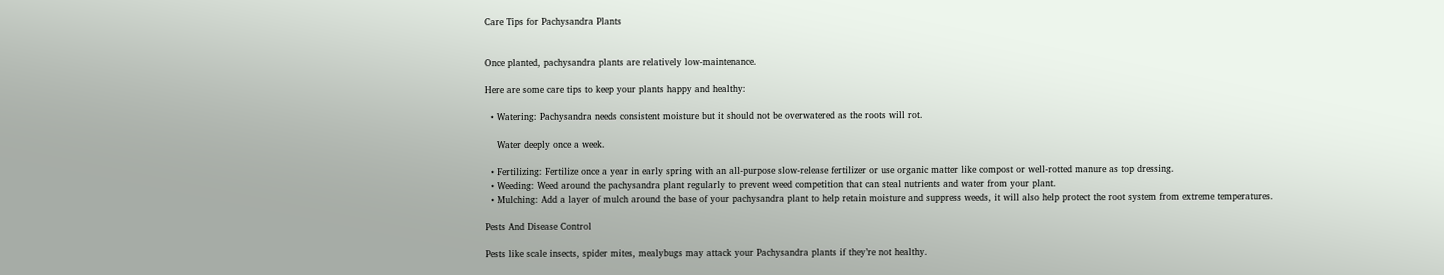Care Tips for Pachysandra Plants


Once planted, pachysandra plants are relatively low-maintenance.

Here are some care tips to keep your plants happy and healthy:

  • Watering: Pachysandra needs consistent moisture but it should not be overwatered as the roots will rot.

    Water deeply once a week.

  • Fertilizing: Fertilize once a year in early spring with an all-purpose slow-release fertilizer or use organic matter like compost or well-rotted manure as top dressing.
  • Weeding: Weed around the pachysandra plant regularly to prevent weed competition that can steal nutrients and water from your plant.
  • Mulching: Add a layer of mulch around the base of your pachysandra plant to help retain moisture and suppress weeds, it will also help protect the root system from extreme temperatures.

Pests And Disease Control

Pests like scale insects, spider mites, mealybugs may attack your Pachysandra plants if they’re not healthy.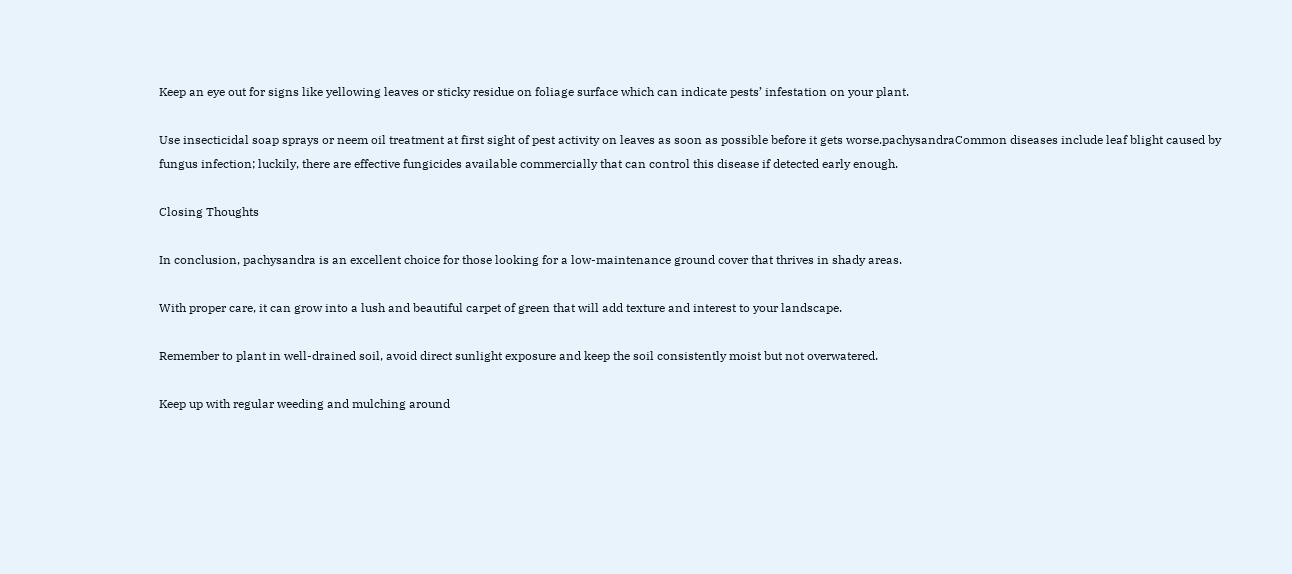Keep an eye out for signs like yellowing leaves or sticky residue on foliage surface which can indicate pests’ infestation on your plant.

Use insecticidal soap sprays or neem oil treatment at first sight of pest activity on leaves as soon as possible before it gets worse.pachysandraCommon diseases include leaf blight caused by fungus infection; luckily, there are effective fungicides available commercially that can control this disease if detected early enough.

Closing Thoughts

In conclusion, pachysandra is an excellent choice for those looking for a low-maintenance ground cover that thrives in shady areas.

With proper care, it can grow into a lush and beautiful carpet of green that will add texture and interest to your landscape.

Remember to plant in well-drained soil, avoid direct sunlight exposure and keep the soil consistently moist but not overwatered.

Keep up with regular weeding and mulching around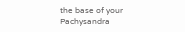the base of your Pachysandra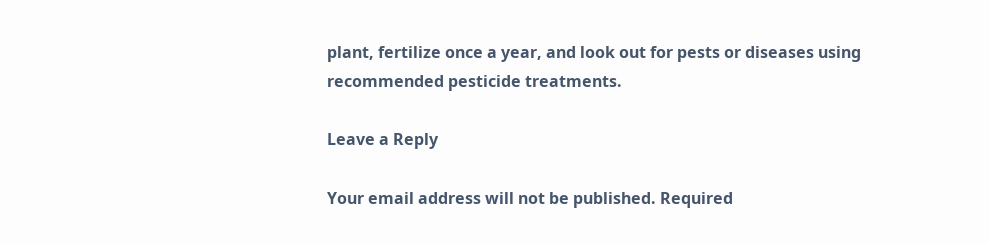plant, fertilize once a year, and look out for pests or diseases using recommended pesticide treatments.

Leave a Reply

Your email address will not be published. Required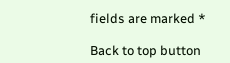fields are marked *

Back to top button